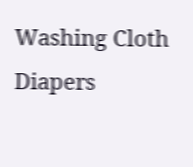Washing Cloth Diapers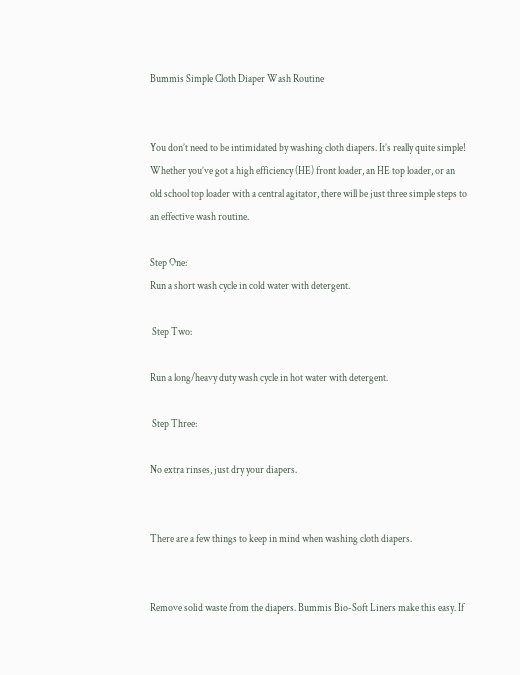Bummis Simple Cloth Diaper Wash Routine


You don’t need to be intimidated by washing cloth diapers. It’s really quite simple!  Whether you’ve got a high efficiency (HE) front loader, an HE top loader, or an old school top loader with a central agitator, there will be just three simple steps to an effective wash routine.

Step One:
Run a short wash cycle in cold water with detergent.

 Step Two:

Run a long/heavy duty wash cycle in hot water with detergent.

 Step Three:

No extra rinses, just dry your diapers.


There are a few things to keep in mind when washing cloth diapers.


Remove solid waste from the diapers. Bummis Bio-Soft Liners make this easy. If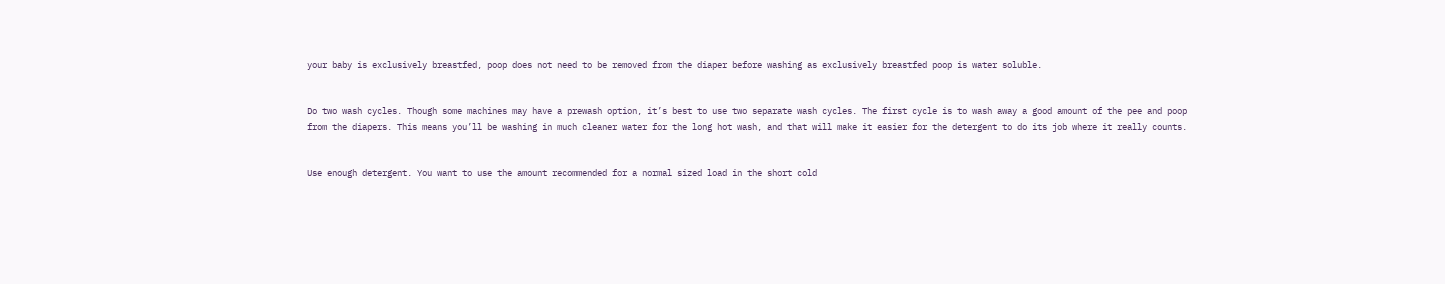your baby is exclusively breastfed, poop does not need to be removed from the diaper before washing as exclusively breastfed poop is water soluble.


Do two wash cycles. Though some machines may have a prewash option, it’s best to use two separate wash cycles. The first cycle is to wash away a good amount of the pee and poop from the diapers. This means you’ll be washing in much cleaner water for the long hot wash, and that will make it easier for the detergent to do its job where it really counts.


Use enough detergent. You want to use the amount recommended for a normal sized load in the short cold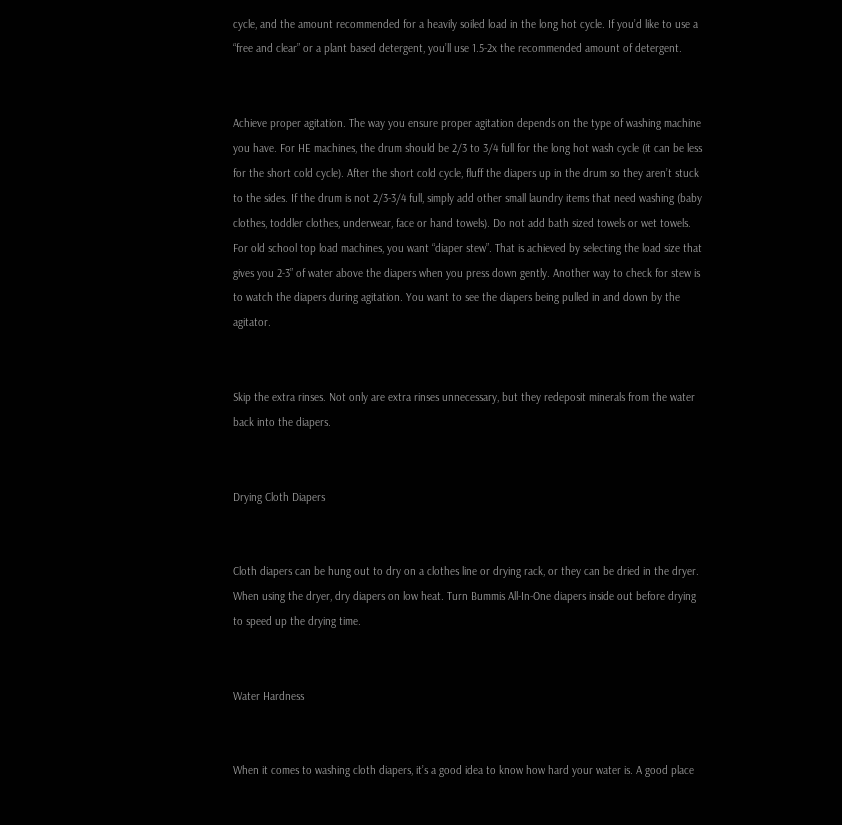cycle, and the amount recommended for a heavily soiled load in the long hot cycle. If you’d like to use a “free and clear” or a plant based detergent, you’ll use 1.5-2x the recommended amount of detergent.


Achieve proper agitation. The way you ensure proper agitation depends on the type of washing machine you have. For HE machines, the drum should be 2/3 to 3/4 full for the long hot wash cycle (it can be less for the short cold cycle). After the short cold cycle, fluff the diapers up in the drum so they aren’t stuck to the sides. If the drum is not 2/3-3/4 full, simply add other small laundry items that need washing (baby clothes, toddler clothes, underwear, face or hand towels). Do not add bath sized towels or wet towels. For old school top load machines, you want “diaper stew”. That is achieved by selecting the load size that gives you 2-3” of water above the diapers when you press down gently. Another way to check for stew is to watch the diapers during agitation. You want to see the diapers being pulled in and down by the agitator.


Skip the extra rinses. Not only are extra rinses unnecessary, but they redeposit minerals from the water back into the diapers.


Drying Cloth Diapers


Cloth diapers can be hung out to dry on a clothes line or drying rack, or they can be dried in the dryer. When using the dryer, dry diapers on low heat. Turn Bummis All-In-One diapers inside out before drying to speed up the drying time.


Water Hardness


When it comes to washing cloth diapers, it’s a good idea to know how hard your water is. A good place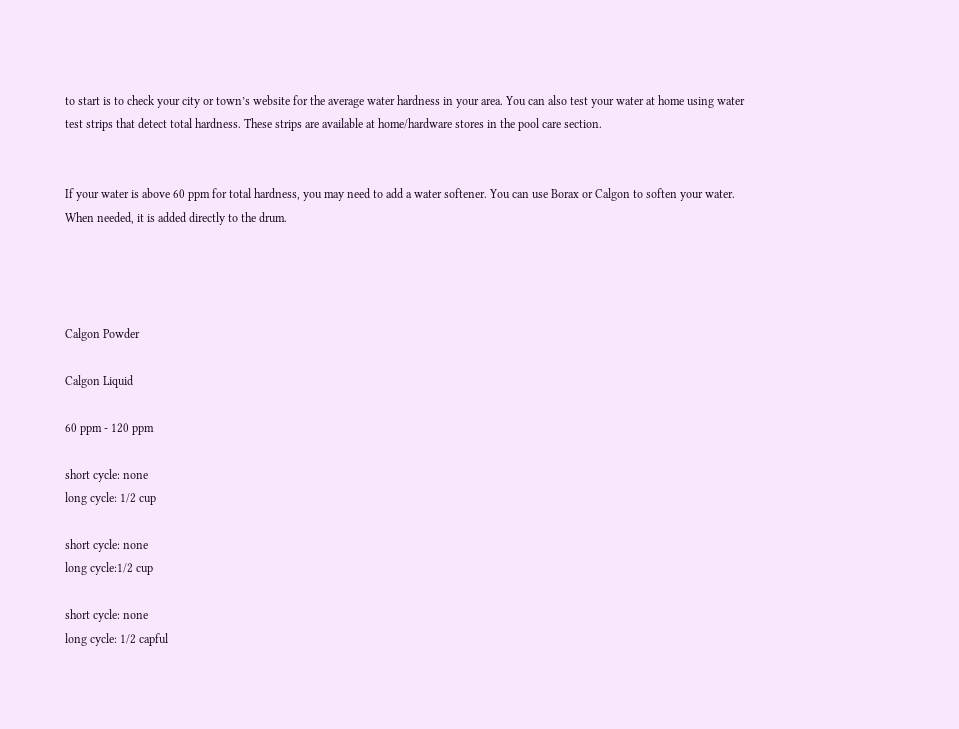to start is to check your city or town’s website for the average water hardness in your area. You can also test your water at home using water test strips that detect total hardness. These strips are available at home/hardware stores in the pool care section.


If your water is above 60 ppm for total hardness, you may need to add a water softener. You can use Borax or Calgon to soften your water. When needed, it is added directly to the drum.




Calgon Powder

Calgon Liquid

60 ppm - 120 ppm

short cycle: none
long cycle: 1/2 cup

short cycle: none
long cycle:1/2 cup

short cycle: none
long cycle: 1/2 capful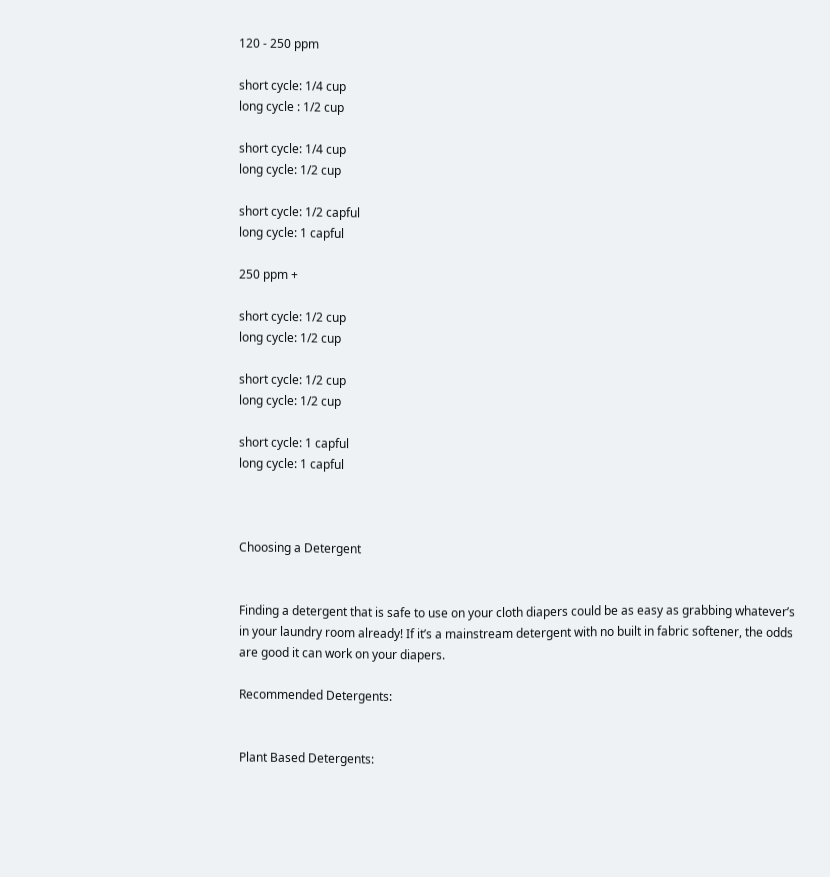120 - 250 ppm

short cycle: 1/4 cup
long cycle : 1/2 cup

short cycle: 1/4 cup
long cycle: 1/2 cup

short cycle: 1/2 capful
long cycle: 1 capful

250 ppm +

short cycle: 1/2 cup
long cycle: 1/2 cup

short cycle: 1/2 cup
long cycle: 1/2 cup

short cycle: 1 capful
long cycle: 1 capful



Choosing a Detergent


Finding a detergent that is safe to use on your cloth diapers could be as easy as grabbing whatever’s in your laundry room already! If it’s a mainstream detergent with no built in fabric softener, the odds are good it can work on your diapers.

Recommended Detergents:


Plant Based Detergents: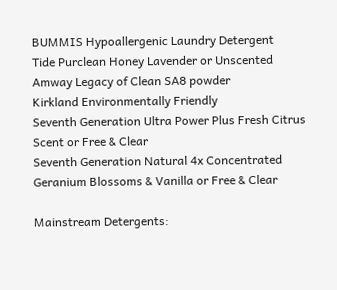BUMMIS Hypoallergenic Laundry Detergent
Tide Purclean Honey Lavender or Unscented
Amway Legacy of Clean SA8 powder
Kirkland Environmentally Friendly
Seventh Generation Ultra Power Plus Fresh Citrus Scent or Free & Clear
Seventh Generation Natural 4x Concentrated Geranium Blossoms & Vanilla or Free & Clear

Mainstream Detergents: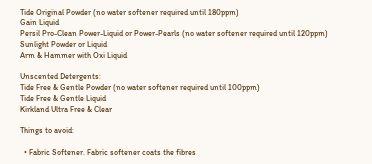Tide Original Powder (no water softener required until 180ppm)
Gain Liquid
Persil Pro-Clean Power-Liquid or Power-Pearls (no water softener required until 120ppm)
Sunlight Powder or Liquid
Arm & Hammer with Oxi Liquid

Unscented Detergents:
Tide Free & Gentle Powder (no water softener required until 100ppm)
Tide Free & Gentle Liquid
Kirkland Ultra Free & Clear

Things to avoid:

  • Fabric Softener. Fabric softener coats the fibres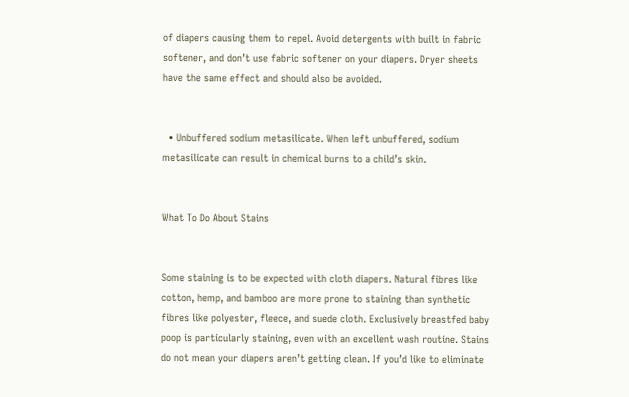of diapers causing them to repel. Avoid detergents with built in fabric softener, and don’t use fabric softener on your diapers. Dryer sheets have the same effect and should also be avoided.


  • Unbuffered sodium metasilicate. When left unbuffered, sodium metasilicate can result in chemical burns to a child’s skin.


What To Do About Stains


Some staining is to be expected with cloth diapers. Natural fibres like cotton, hemp, and bamboo are more prone to staining than synthetic fibres like polyester, fleece, and suede cloth. Exclusively breastfed baby poop is particularly staining, even with an excellent wash routine. Stains do not mean your diapers aren’t getting clean. If you’d like to eliminate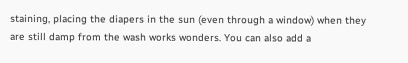staining, placing the diapers in the sun (even through a window) when they are still damp from the wash works wonders. You can also add a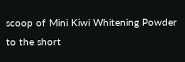scoop of Mini Kiwi Whitening Powder to the short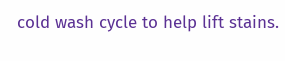cold wash cycle to help lift stains.